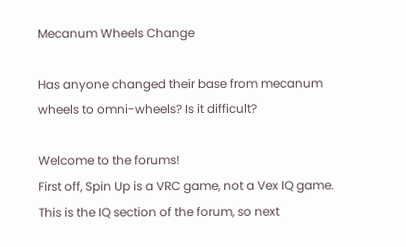Mecanum Wheels Change

Has anyone changed their base from mecanum wheels to omni-wheels? Is it difficult?

Welcome to the forums!
First off, Spin Up is a VRC game, not a Vex IQ game. This is the IQ section of the forum, so next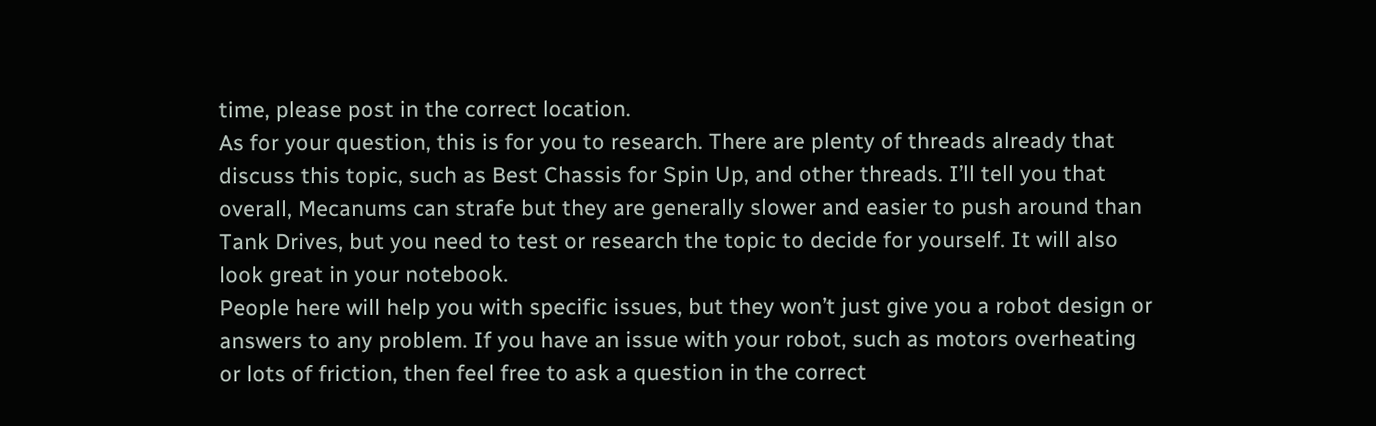time, please post in the correct location.
As for your question, this is for you to research. There are plenty of threads already that discuss this topic, such as Best Chassis for Spin Up, and other threads. I’ll tell you that overall, Mecanums can strafe but they are generally slower and easier to push around than Tank Drives, but you need to test or research the topic to decide for yourself. It will also look great in your notebook.
People here will help you with specific issues, but they won’t just give you a robot design or answers to any problem. If you have an issue with your robot, such as motors overheating or lots of friction, then feel free to ask a question in the correct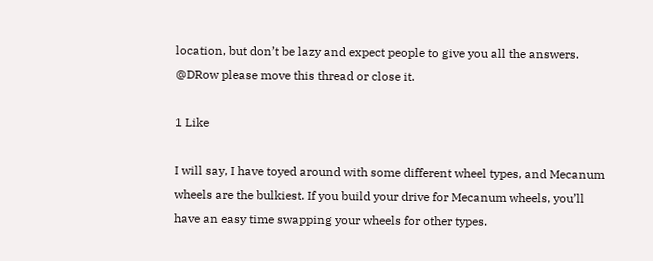location, but don’t be lazy and expect people to give you all the answers.
@DRow please move this thread or close it.

1 Like

I will say, I have toyed around with some different wheel types, and Mecanum wheels are the bulkiest. If you build your drive for Mecanum wheels, you’ll have an easy time swapping your wheels for other types.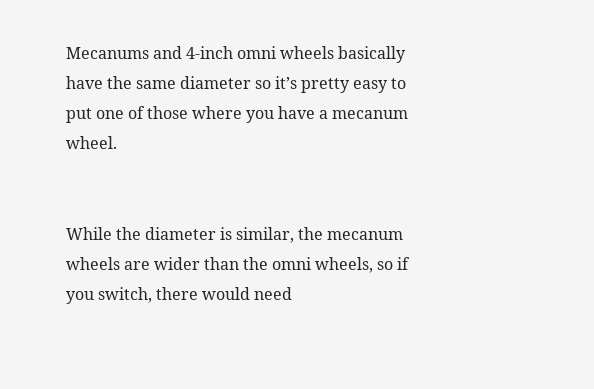Mecanums and 4-inch omni wheels basically have the same diameter so it’s pretty easy to put one of those where you have a mecanum wheel.


While the diameter is similar, the mecanum wheels are wider than the omni wheels, so if you switch, there would need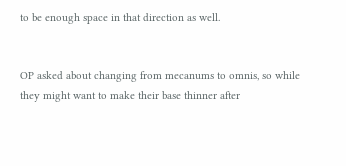to be enough space in that direction as well.


OP asked about changing from mecanums to omnis, so while they might want to make their base thinner after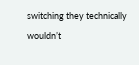switching they technically wouldn’t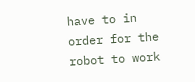have to in order for the robot to work